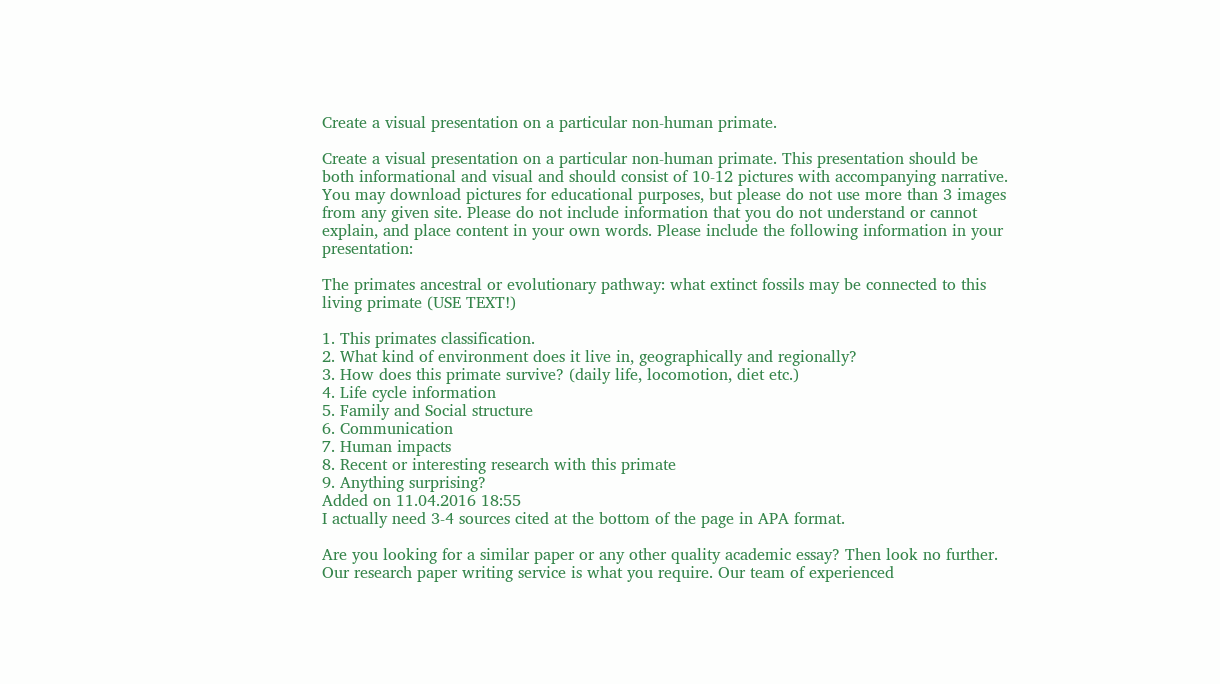Create a visual presentation on a particular non-human primate.

Create a visual presentation on a particular non-human primate. This presentation should be both informational and visual and should consist of 10-12 pictures with accompanying narrative. You may download pictures for educational purposes, but please do not use more than 3 images from any given site. Please do not include information that you do not understand or cannot explain, and place content in your own words. Please include the following information in your presentation:

The primates ancestral or evolutionary pathway: what extinct fossils may be connected to this living primate (USE TEXT!)

1. This primates classification.
2. What kind of environment does it live in, geographically and regionally?
3. How does this primate survive? (daily life, locomotion, diet etc.)
4. Life cycle information
5. Family and Social structure
6. Communication
7. Human impacts
8. Recent or interesting research with this primate
9. Anything surprising?
Added on 11.04.2016 18:55
I actually need 3-4 sources cited at the bottom of the page in APA format.

Are you looking for a similar paper or any other quality academic essay? Then look no further. Our research paper writing service is what you require. Our team of experienced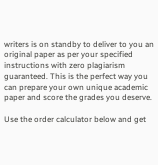writers is on standby to deliver to you an original paper as per your specified instructions with zero plagiarism guaranteed. This is the perfect way you can prepare your own unique academic paper and score the grades you deserve.

Use the order calculator below and get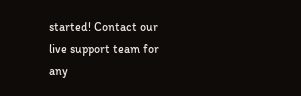started! Contact our live support team for any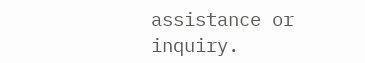assistance or inquiry.